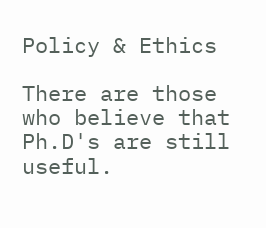Policy & Ethics

There are those who believe that Ph.D's are still useful.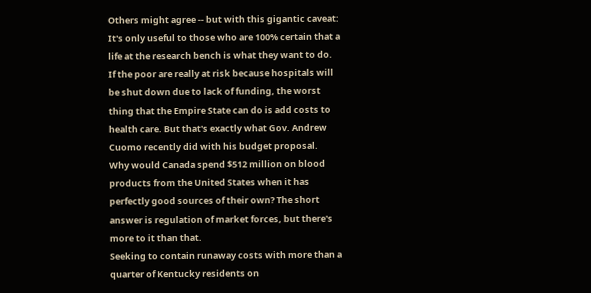Others might agree -- but with this gigantic caveat: It's only useful to those who are 100% certain that a life at the research bench is what they want to do.
If the poor are really at risk because hospitals will be shut down due to lack of funding, the worst thing that the Empire State can do is add costs to health care. But that's exactly what Gov. Andrew Cuomo recently did with his budget proposal.
Why would Canada spend $512 million on blood products from the United States when it has perfectly good sources of their own? The short answer is regulation of market forces, but there's more to it than that.
Seeking to contain runaway costs with more than a quarter of Kentucky residents on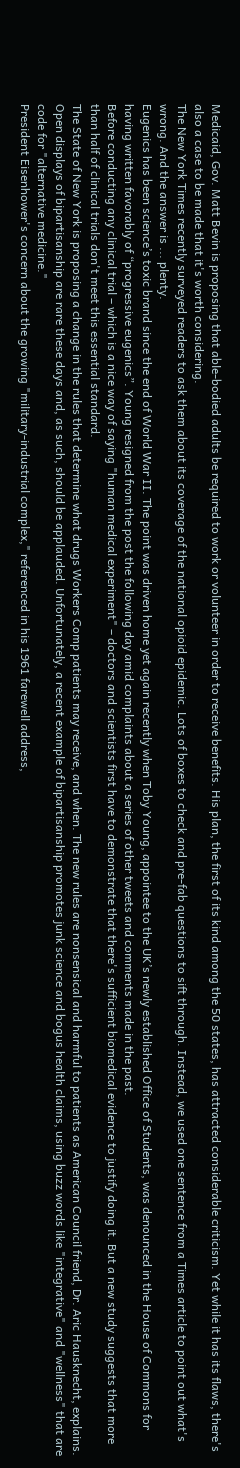Medicaid, Gov. Matt Bevin is proposing that able-bodied adults be required to work or volunteer in order to receive benefits. His plan, the first of its kind among the 50 states, has attracted considerable criticism. Yet while it has its flaws, there's also a case to be made that it's worth considering.
The New York Times recently surveyed readers to ask them about its coverage of the national opioid epidemic. Lots of boxes to check and pre-fab questions to sift through. Instead, we used one sentence from a Times article to point out what's wrong. And the answer is ... plenty.
Eugenics has been science’s toxic brand since the end of World War II. The point was driven home yet again recently when Toby Young, appointee to the UK’s newly established Office of Students, was denounced in the House of Commons for having written favorably of “progressive eugenics”. Young resigned from the post the following day amid complaints about a series of other tweets and comments made in the past.
Before conducting any clinical trial – which is a nice way of saying "human medical experiment" – doctors and scientists first have to demonstrate that there's sufficient biomedical evidence to justify doing it. But a new study suggests that more than half of clinical trials don't meet this essential standard.
The State of New York is proposing a change in the rules that determine what drugs Workers Comp patients may receive, and when. The new rules are nonsensical and harmful to patients as American Council friend, Dr. Aric Hausknecht, explains.
Open displays of bipartisanship are rare these days and, as such, should be applauded. Unfortunately, a recent example of bipartisanship promotes junk science and bogus health claims, using buzz words like "integrative" and "wellness" that are code for "alternative medicine."
President Eisenhower's concern about the growing "military-industrial complex," referenced in his 1961 farewell address,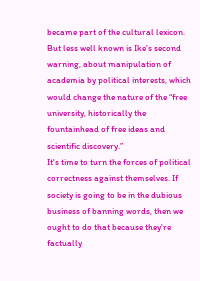became part of the cultural lexicon. But less well known is Ike's second warning, about manipulation of academia by political interests, which would change the nature of the “free university, historically the fountainhead of free ideas and scientific discovery.”
It's time to turn the forces of political correctness against themselves. If society is going to be in the dubious business of banning words, then we ought to do that because they're factually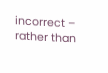incorrect – rather than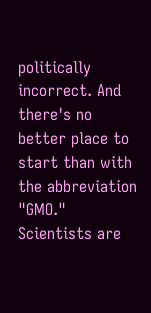politically incorrect. And there's no better place to start than with the abbreviation "GMO."
Scientists are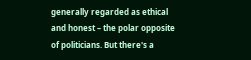generally regarded as ethical and honest – the polar opposite of politicians. But there's a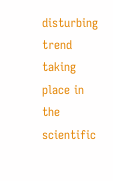disturbing trend taking place in the scientific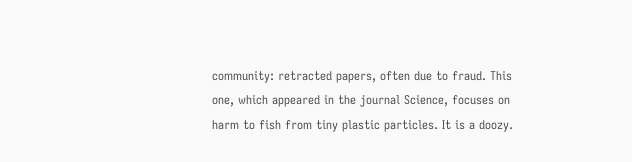community: retracted papers, often due to fraud. This one, which appeared in the journal Science, focuses on harm to fish from tiny plastic particles. It is a doozy.